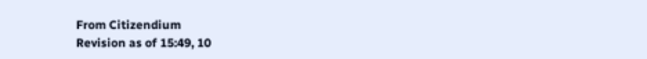From Citizendium
Revision as of 15:49, 10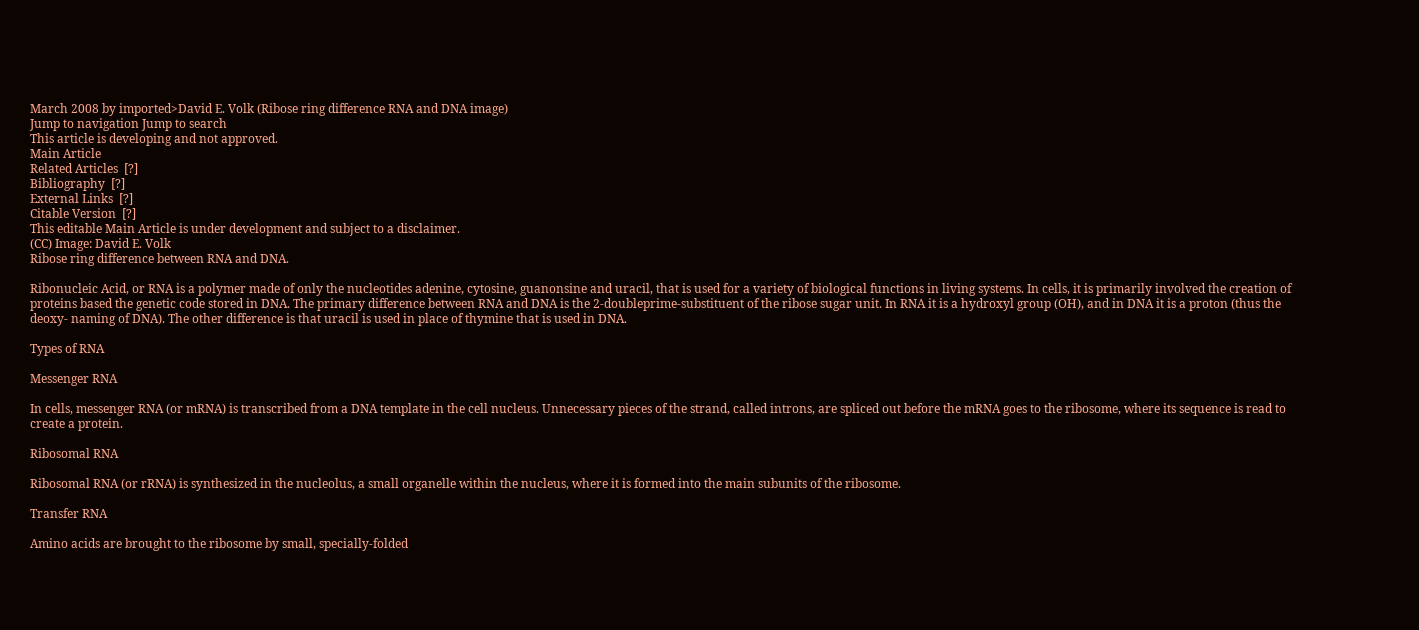March 2008 by imported>David E. Volk (Ribose ring difference RNA and DNA image)
Jump to navigation Jump to search
This article is developing and not approved.
Main Article
Related Articles  [?]
Bibliography  [?]
External Links  [?]
Citable Version  [?]
This editable Main Article is under development and subject to a disclaimer.
(CC) Image: David E. Volk
Ribose ring difference between RNA and DNA.

Ribonucleic Acid, or RNA is a polymer made of only the nucleotides adenine, cytosine, guanonsine and uracil, that is used for a variety of biological functions in living systems. In cells, it is primarily involved the creation of proteins based the genetic code stored in DNA. The primary difference between RNA and DNA is the 2-doubleprime-substituent of the ribose sugar unit. In RNA it is a hydroxyl group (OH), and in DNA it is a proton (thus the deoxy- naming of DNA). The other difference is that uracil is used in place of thymine that is used in DNA.

Types of RNA

Messenger RNA

In cells, messenger RNA (or mRNA) is transcribed from a DNA template in the cell nucleus. Unnecessary pieces of the strand, called introns, are spliced out before the mRNA goes to the ribosome, where its sequence is read to create a protein.

Ribosomal RNA

Ribosomal RNA (or rRNA) is synthesized in the nucleolus, a small organelle within the nucleus, where it is formed into the main subunits of the ribosome.

Transfer RNA

Amino acids are brought to the ribosome by small, specially-folded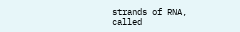strands of RNA, called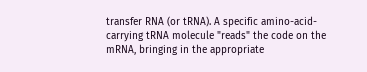transfer RNA (or tRNA). A specific amino-acid-carrying tRNA molecule "reads" the code on the mRNA, bringing in the appropriate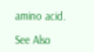amino acid.

See Also